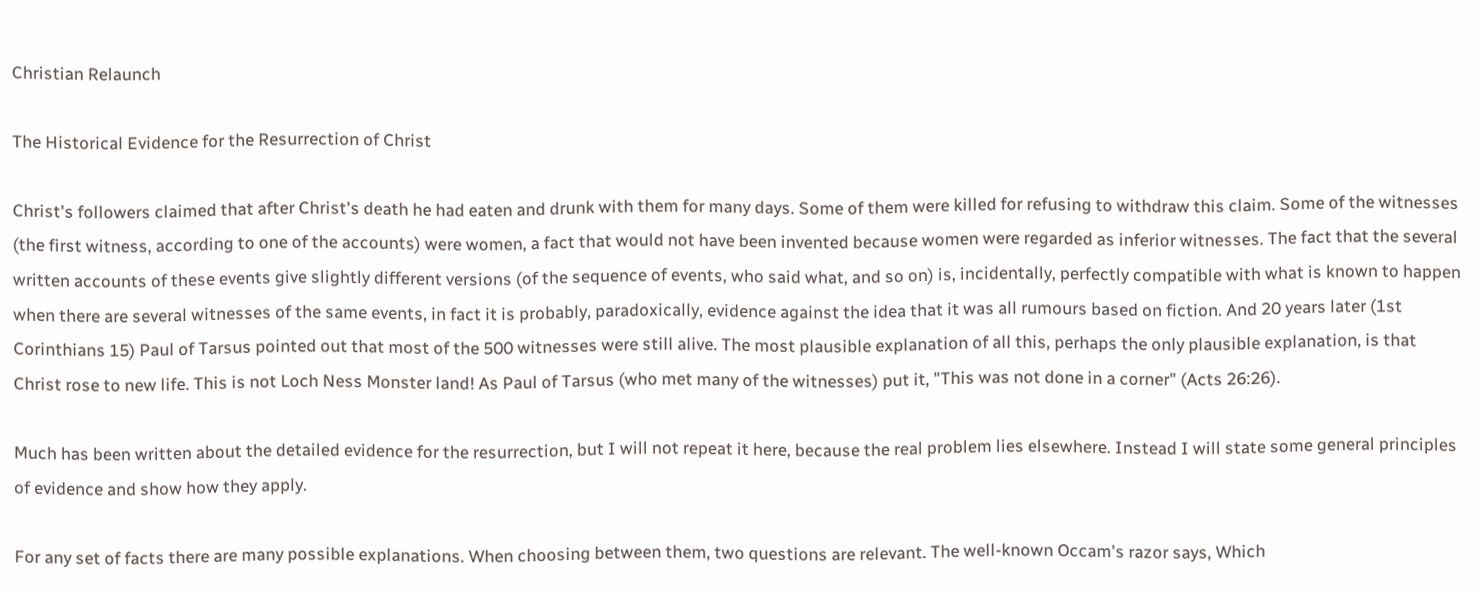Christian Relaunch

The Historical Evidence for the Resurrection of Christ

Christ's followers claimed that after Christ's death he had eaten and drunk with them for many days. Some of them were killed for refusing to withdraw this claim. Some of the witnesses (the first witness, according to one of the accounts) were women, a fact that would not have been invented because women were regarded as inferior witnesses. The fact that the several written accounts of these events give slightly different versions (of the sequence of events, who said what, and so on) is, incidentally, perfectly compatible with what is known to happen when there are several witnesses of the same events, in fact it is probably, paradoxically, evidence against the idea that it was all rumours based on fiction. And 20 years later (1st Corinthians 15) Paul of Tarsus pointed out that most of the 500 witnesses were still alive. The most plausible explanation of all this, perhaps the only plausible explanation, is that Christ rose to new life. This is not Loch Ness Monster land! As Paul of Tarsus (who met many of the witnesses) put it, "This was not done in a corner" (Acts 26:26).

Much has been written about the detailed evidence for the resurrection, but I will not repeat it here, because the real problem lies elsewhere. Instead I will state some general principles of evidence and show how they apply.

For any set of facts there are many possible explanations. When choosing between them, two questions are relevant. The well-known Occam's razor says, Which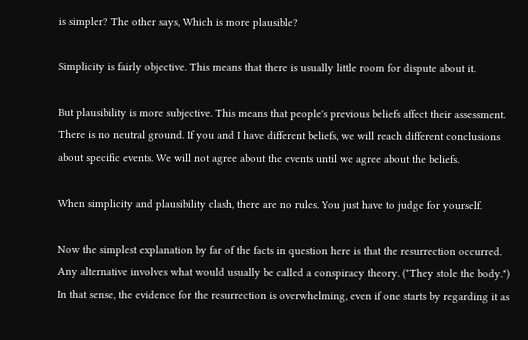is simpler? The other says, Which is more plausible?

Simplicity is fairly objective. This means that there is usually little room for dispute about it.

But plausibility is more subjective. This means that people's previous beliefs affect their assessment. There is no neutral ground. If you and I have different beliefs, we will reach different conclusions about specific events. We will not agree about the events until we agree about the beliefs.

When simplicity and plausibility clash, there are no rules. You just have to judge for yourself.

Now the simplest explanation by far of the facts in question here is that the resurrection occurred. Any alternative involves what would usually be called a conspiracy theory. ("They stole the body.") In that sense, the evidence for the resurrection is overwhelming, even if one starts by regarding it as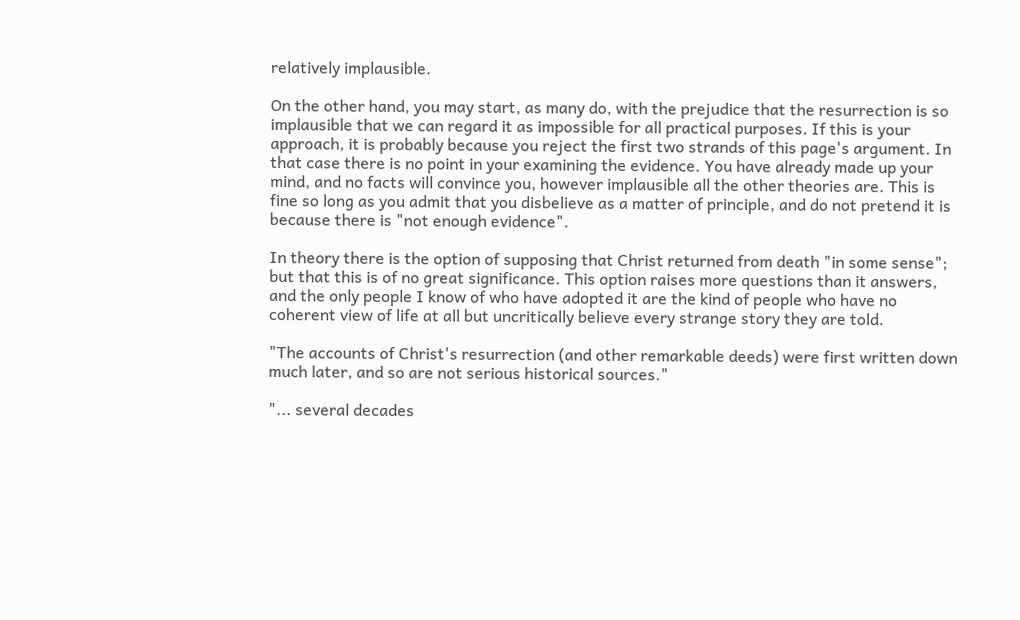relatively implausible.

On the other hand, you may start, as many do, with the prejudice that the resurrection is so implausible that we can regard it as impossible for all practical purposes. If this is your approach, it is probably because you reject the first two strands of this page's argument. In that case there is no point in your examining the evidence. You have already made up your mind, and no facts will convince you, however implausible all the other theories are. This is fine so long as you admit that you disbelieve as a matter of principle, and do not pretend it is because there is "not enough evidence".

In theory there is the option of supposing that Christ returned from death "in some sense"; but that this is of no great significance. This option raises more questions than it answers, and the only people I know of who have adopted it are the kind of people who have no coherent view of life at all but uncritically believe every strange story they are told.

"The accounts of Christ's resurrection (and other remarkable deeds) were first written down much later, and so are not serious historical sources."

"... several decades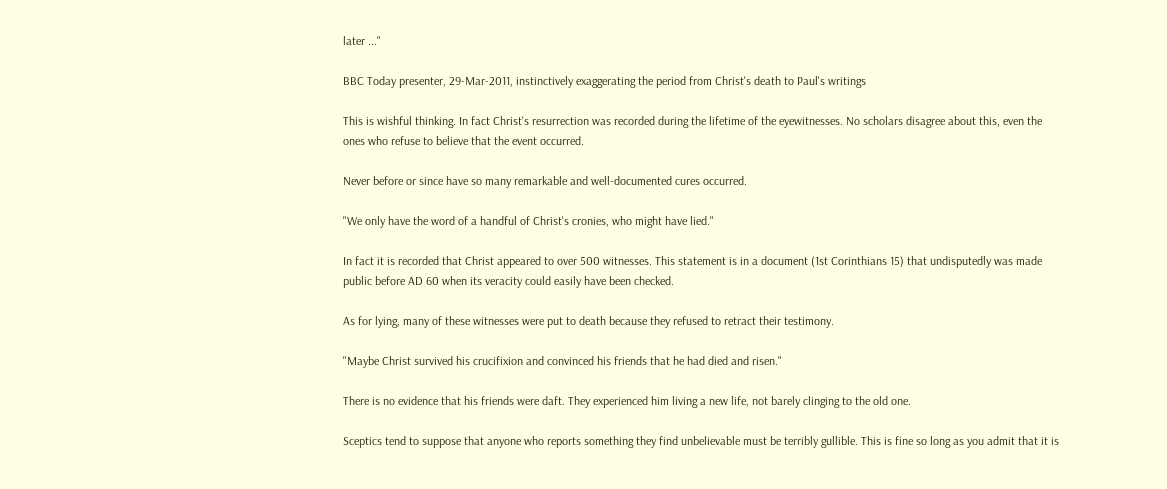later ..."

BBC Today presenter, 29-Mar-2011, instinctively exaggerating the period from Christ's death to Paul's writings

This is wishful thinking. In fact Christ's resurrection was recorded during the lifetime of the eyewitnesses. No scholars disagree about this, even the ones who refuse to believe that the event occurred.

Never before or since have so many remarkable and well-documented cures occurred.

"We only have the word of a handful of Christ's cronies, who might have lied."

In fact it is recorded that Christ appeared to over 500 witnesses. This statement is in a document (1st Corinthians 15) that undisputedly was made public before AD 60 when its veracity could easily have been checked.

As for lying, many of these witnesses were put to death because they refused to retract their testimony.

"Maybe Christ survived his crucifixion and convinced his friends that he had died and risen."

There is no evidence that his friends were daft. They experienced him living a new life, not barely clinging to the old one.

Sceptics tend to suppose that anyone who reports something they find unbelievable must be terribly gullible. This is fine so long as you admit that it is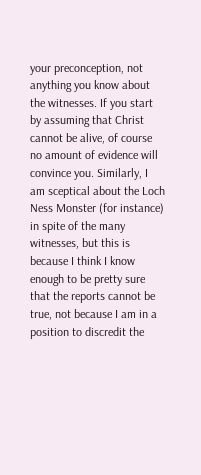your preconception, not anything you know about the witnesses. If you start by assuming that Christ cannot be alive, of course no amount of evidence will convince you. Similarly, I am sceptical about the Loch Ness Monster (for instance) in spite of the many witnesses, but this is because I think I know enough to be pretty sure that the reports cannot be true, not because I am in a position to discredit the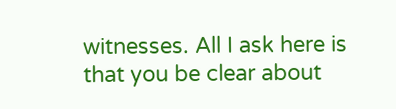witnesses. All I ask here is that you be clear about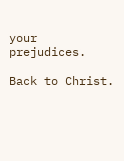your prejudices.

Back to Christ.